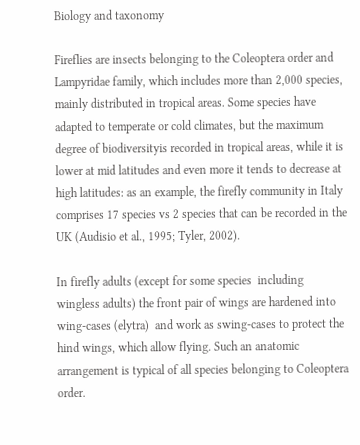Biology and taxonomy

Fireflies are insects belonging to the Coleoptera order and Lampyridae family, which includes more than 2,000 species, mainly distributed in tropical areas. Some species have adapted to temperate or cold climates, but the maximum degree of biodiversityis recorded in tropical areas, while it is lower at mid latitudes and even more it tends to decrease at high latitudes: as an example, the firefly community in Italy comprises 17 species vs 2 species that can be recorded in the UK (Audisio et al., 1995; Tyler, 2002).

In firefly adults (except for some species  including wingless adults) the front pair of wings are hardened into wing-cases (elytra)  and work as swing-cases to protect the hind wings, which allow flying. Such an anatomic arrangement is typical of all species belonging to Coleoptera order.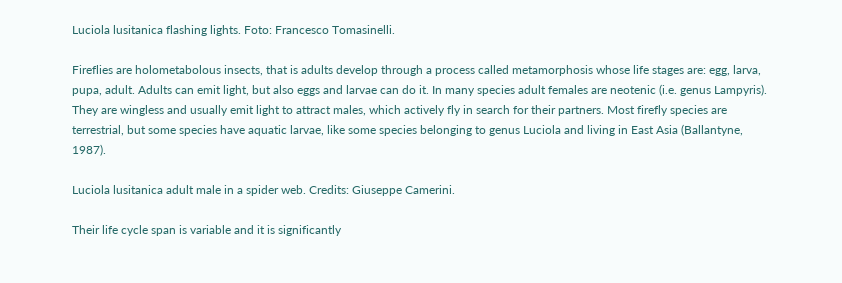Luciola lusitanica flashing lights. Foto: Francesco Tomasinelli.

Fireflies are holometabolous insects, that is adults develop through a process called metamorphosis whose life stages are: egg, larva, pupa, adult. Adults can emit light, but also eggs and larvae can do it. In many species adult females are neotenic (i.e. genus Lampyris). They are wingless and usually emit light to attract males, which actively fly in search for their partners. Most firefly species are terrestrial, but some species have aquatic larvae, like some species belonging to genus Luciola and living in East Asia (Ballantyne, 1987).

Luciola lusitanica adult male in a spider web. Credits: Giuseppe Camerini.

Their life cycle span is variable and it is significantly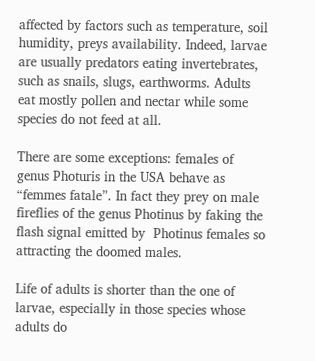affected by factors such as temperature, soil humidity, preys availability. Indeed, larvae are usually predators eating invertebrates, such as snails, slugs, earthworms. Adults eat mostly pollen and nectar while some species do not feed at all.

There are some exceptions: females of genus Photuris in the USA behave as “femmes fatale”. In fact they prey on male fireflies of the genus Photinus by faking the flash signal emitted by  Photinus females so attracting the doomed males.

Life of adults is shorter than the one of larvae, especially in those species whose adults do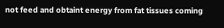not feed and obtaint energy from fat tissues coming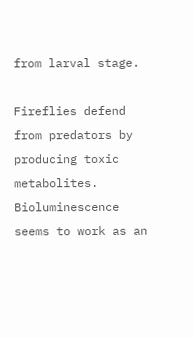from larval stage.

Fireflies defend from predators by producing toxic metabolites. Bioluminescence seems to work as an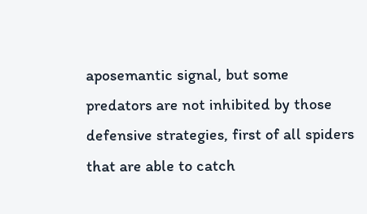aposemantic signal, but some predators are not inhibited by those defensive strategies, first of all spiders that are able to catch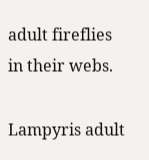adult fireflies in their webs.

Lampyris adult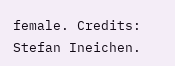female. Credits: Stefan Ineichen.